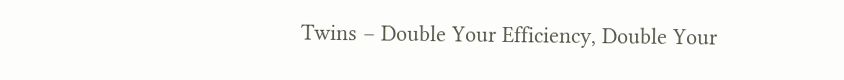Twins – Double Your Efficiency, Double Your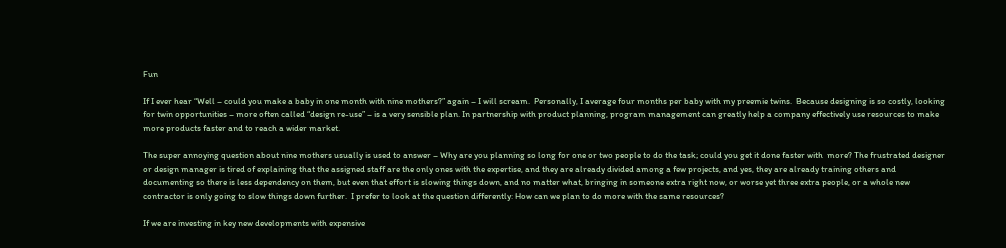Fun

If I ever hear “Well – could you make a baby in one month with nine mothers?” again – I will scream.  Personally, I average four months per baby with my preemie twins.  Because designing is so costly, looking for twin opportunities – more often called “design re-use” – is a very sensible plan. In partnership with product planning, program management can greatly help a company effectively use resources to make more products faster and to reach a wider market.

The super annoying question about nine mothers usually is used to answer – Why are you planning so long for one or two people to do the task; could you get it done faster with  more? The frustrated designer or design manager is tired of explaining that the assigned staff are the only ones with the expertise, and they are already divided among a few projects, and yes, they are already training others and documenting so there is less dependency on them, but even that effort is slowing things down, and no matter what, bringing in someone extra right now, or worse yet three extra people, or a whole new contractor is only going to slow things down further.  I prefer to look at the question differently: How can we plan to do more with the same resources?

If we are investing in key new developments with expensive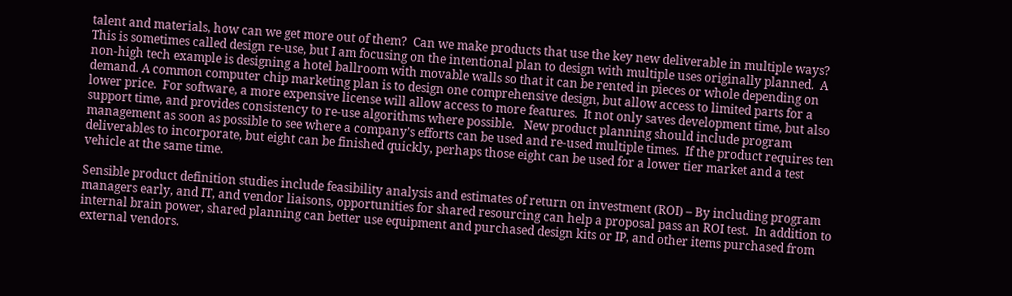talent and materials, how can we get more out of them?  Can we make products that use the key new deliverable in multiple ways? This is sometimes called design re-use, but I am focusing on the intentional plan to design with multiple uses originally planned.  A non-high tech example is designing a hotel ballroom with movable walls so that it can be rented in pieces or whole depending on demand. A common computer chip marketing plan is to design one comprehensive design, but allow access to limited parts for a lower price.  For software, a more expensive license will allow access to more features.  It not only saves development time, but also support time, and provides consistency to re-use algorithms where possible.   New product planning should include program management as soon as possible to see where a company’s efforts can be used and re-used multiple times.  If the product requires ten deliverables to incorporate, but eight can be finished quickly, perhaps those eight can be used for a lower tier market and a test vehicle at the same time.

Sensible product definition studies include feasibility analysis and estimates of return on investment (ROI) – By including program managers early, and IT, and vendor liaisons, opportunities for shared resourcing can help a proposal pass an ROI test.  In addition to internal brain power, shared planning can better use equipment and purchased design kits or IP, and other items purchased from external vendors.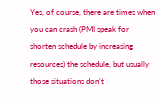Yes, of course, there are times when you can crash (PMI speak for shorten schedule by increasing resources) the schedule, but usually those situations don’t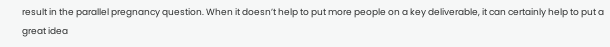result in the parallel pregnancy question. When it doesn’t help to put more people on a key deliverable, it can certainly help to put a great idea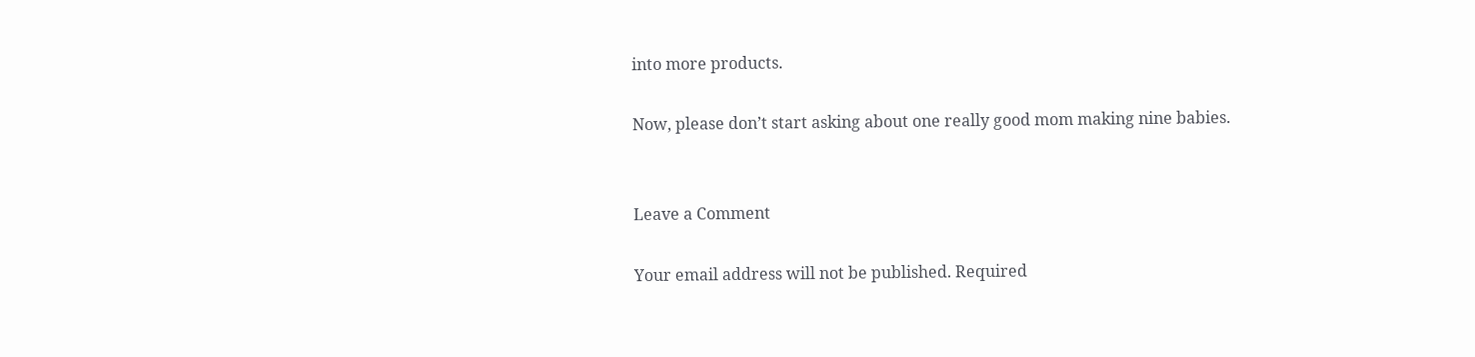into more products.

Now, please don’t start asking about one really good mom making nine babies.


Leave a Comment

Your email address will not be published. Required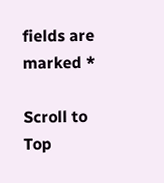fields are marked *

Scroll to Top